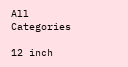All Categories

12 inch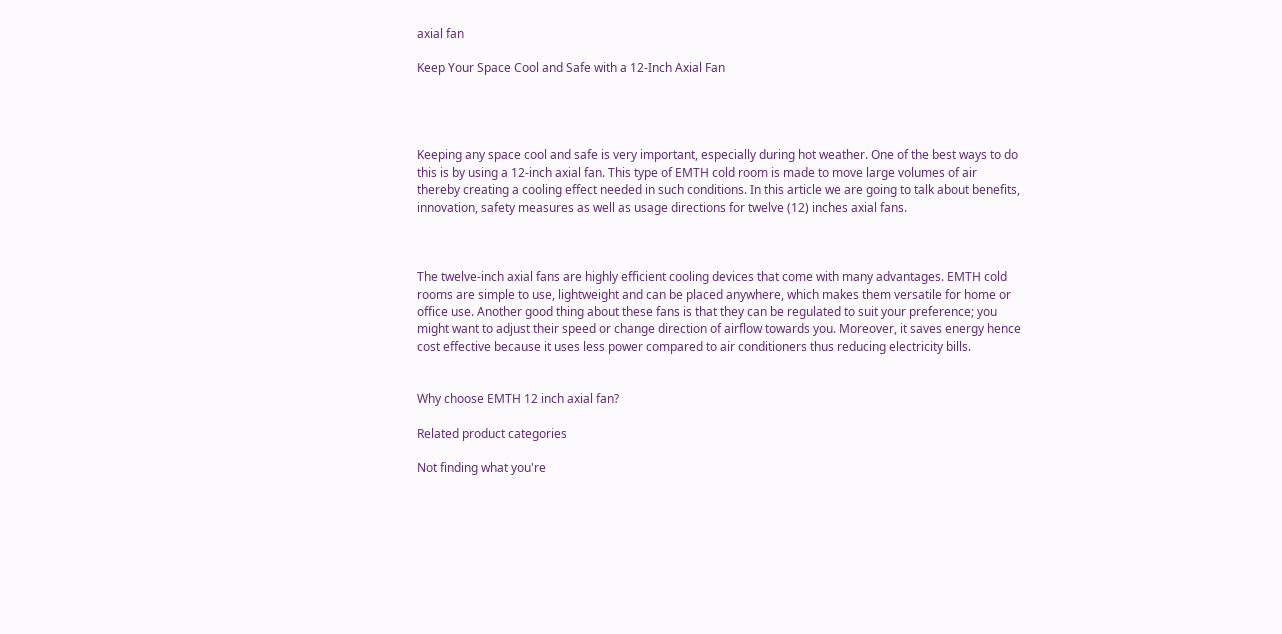axial fan

Keep Your Space Cool and Safe with a 12-Inch Axial Fan




Keeping any space cool and safe is very important, especially during hot weather. One of the best ways to do this is by using a 12-inch axial fan. This type of EMTH cold room is made to move large volumes of air thereby creating a cooling effect needed in such conditions. In this article we are going to talk about benefits, innovation, safety measures as well as usage directions for twelve (12) inches axial fans.



The twelve-inch axial fans are highly efficient cooling devices that come with many advantages. EMTH cold rooms are simple to use, lightweight and can be placed anywhere, which makes them versatile for home or office use. Another good thing about these fans is that they can be regulated to suit your preference; you might want to adjust their speed or change direction of airflow towards you. Moreover, it saves energy hence cost effective because it uses less power compared to air conditioners thus reducing electricity bills.


Why choose EMTH 12 inch axial fan?

Related product categories

Not finding what you're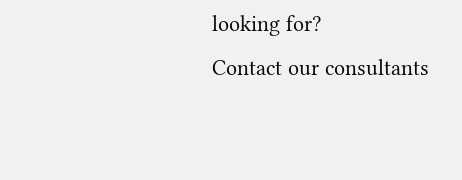looking for?
Contact our consultants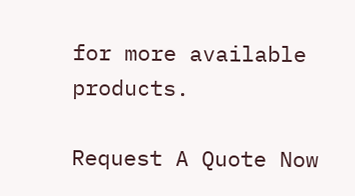for more available products.

Request A Quote Now